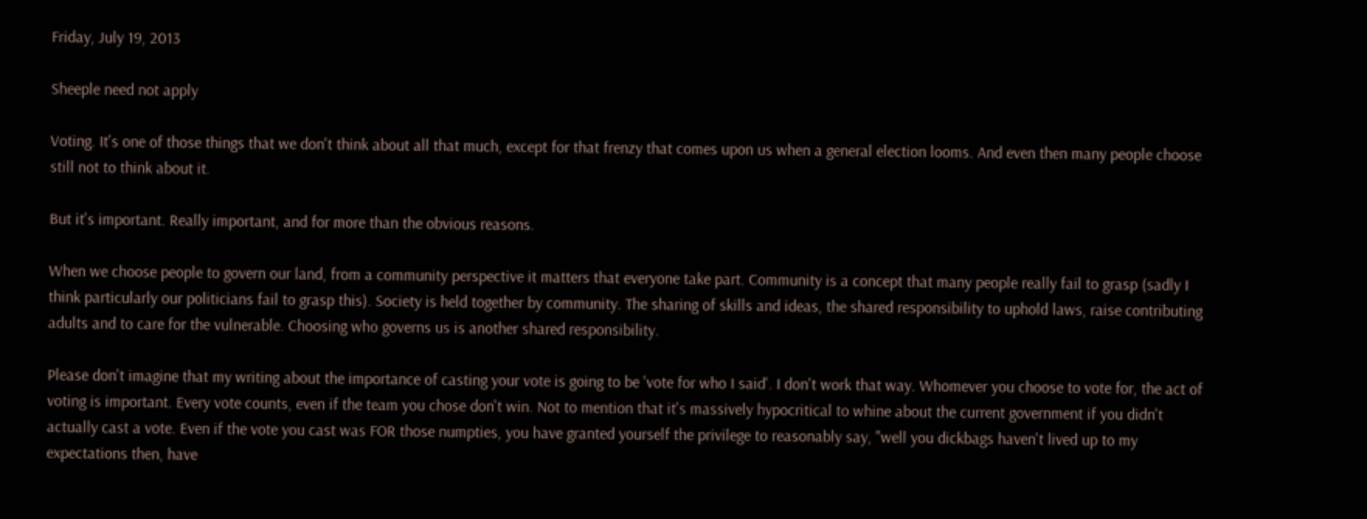Friday, July 19, 2013

Sheeple need not apply

Voting. It's one of those things that we don't think about all that much, except for that frenzy that comes upon us when a general election looms. And even then many people choose still not to think about it.

But it's important. Really important, and for more than the obvious reasons.

When we choose people to govern our land, from a community perspective it matters that everyone take part. Community is a concept that many people really fail to grasp (sadly I think particularly our politicians fail to grasp this). Society is held together by community. The sharing of skills and ideas, the shared responsibility to uphold laws, raise contributing adults and to care for the vulnerable. Choosing who governs us is another shared responsibility.

Please don't imagine that my writing about the importance of casting your vote is going to be 'vote for who I said'. I don't work that way. Whomever you choose to vote for, the act of voting is important. Every vote counts, even if the team you chose don't win. Not to mention that it's massively hypocritical to whine about the current government if you didn't actually cast a vote. Even if the vote you cast was FOR those numpties, you have granted yourself the privilege to reasonably say, "well you dickbags haven't lived up to my expectations then, have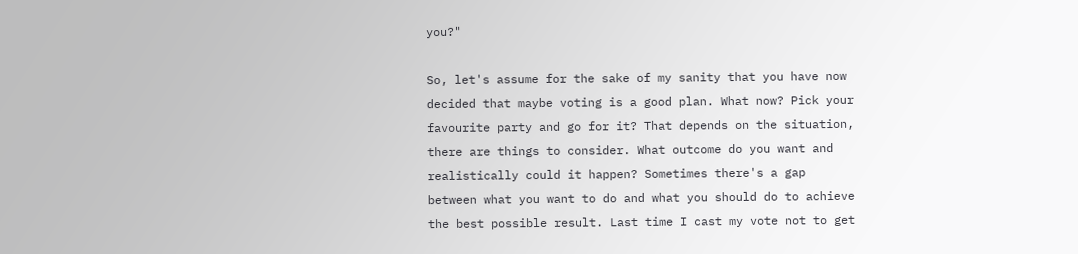you?"

So, let's assume for the sake of my sanity that you have now decided that maybe voting is a good plan. What now? Pick your favourite party and go for it? That depends on the situation, there are things to consider. What outcome do you want and realistically could it happen? Sometimes there's a gap between what you want to do and what you should do to achieve the best possible result. Last time I cast my vote not to get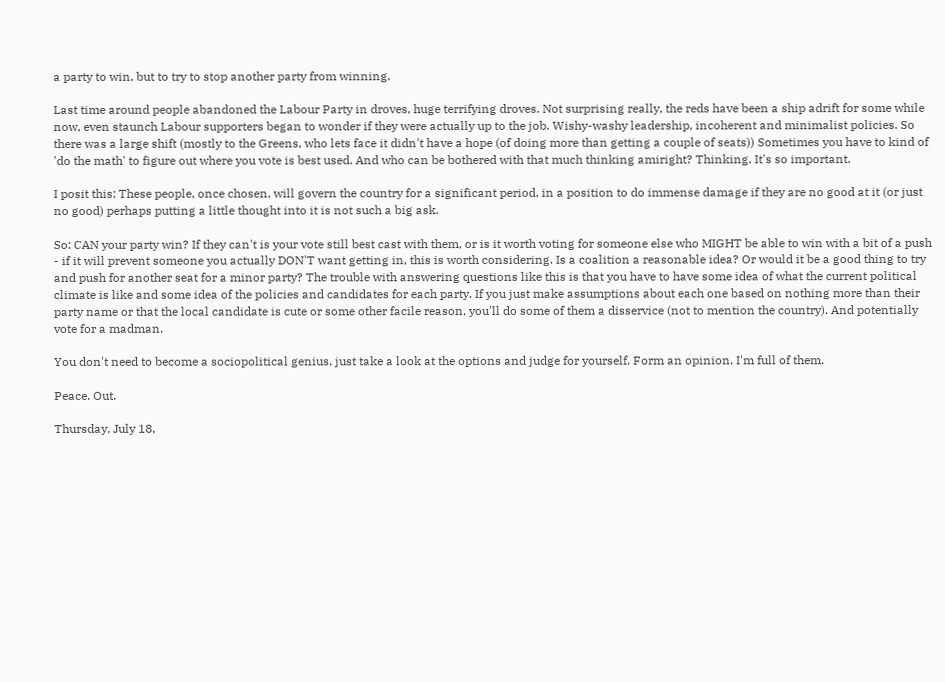a party to win, but to try to stop another party from winning.

Last time around people abandoned the Labour Party in droves, huge terrifying droves. Not surprising really, the reds have been a ship adrift for some while now, even staunch Labour supporters began to wonder if they were actually up to the job. Wishy-washy leadership, incoherent and minimalist policies. So there was a large shift (mostly to the Greens, who lets face it didn't have a hope (of doing more than getting a couple of seats)) Sometimes you have to kind of 'do the math' to figure out where you vote is best used. And who can be bothered with that much thinking amiright? Thinking. It's so important.

I posit this: These people, once chosen, will govern the country for a significant period, in a position to do immense damage if they are no good at it (or just no good) perhaps putting a little thought into it is not such a big ask.

So: CAN your party win? If they can't is your vote still best cast with them, or is it worth voting for someone else who MIGHT be able to win with a bit of a push - if it will prevent someone you actually DON'T want getting in, this is worth considering. Is a coalition a reasonable idea? Or would it be a good thing to try and push for another seat for a minor party? The trouble with answering questions like this is that you have to have some idea of what the current political climate is like and some idea of the policies and candidates for each party. If you just make assumptions about each one based on nothing more than their party name or that the local candidate is cute or some other facile reason, you'll do some of them a disservice (not to mention the country). And potentially vote for a madman.

You don't need to become a sociopolitical genius, just take a look at the options and judge for yourself. Form an opinion. I'm full of them.

Peace. Out.

Thursday, July 18,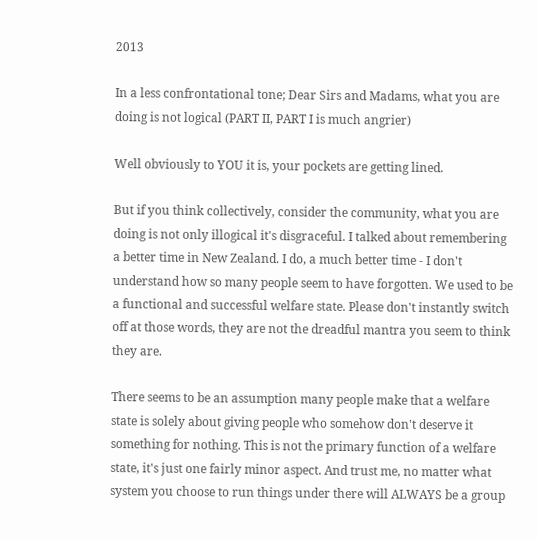2013

In a less confrontational tone; Dear Sirs and Madams, what you are doing is not logical (PART II, PART I is much angrier)

Well obviously to YOU it is, your pockets are getting lined.

But if you think collectively, consider the community, what you are doing is not only illogical it's disgraceful. I talked about remembering a better time in New Zealand. I do, a much better time - I don't understand how so many people seem to have forgotten. We used to be a functional and successful welfare state. Please don't instantly switch off at those words, they are not the dreadful mantra you seem to think they are.

There seems to be an assumption many people make that a welfare state is solely about giving people who somehow don't deserve it something for nothing. This is not the primary function of a welfare state, it's just one fairly minor aspect. And trust me, no matter what system you choose to run things under there will ALWAYS be a group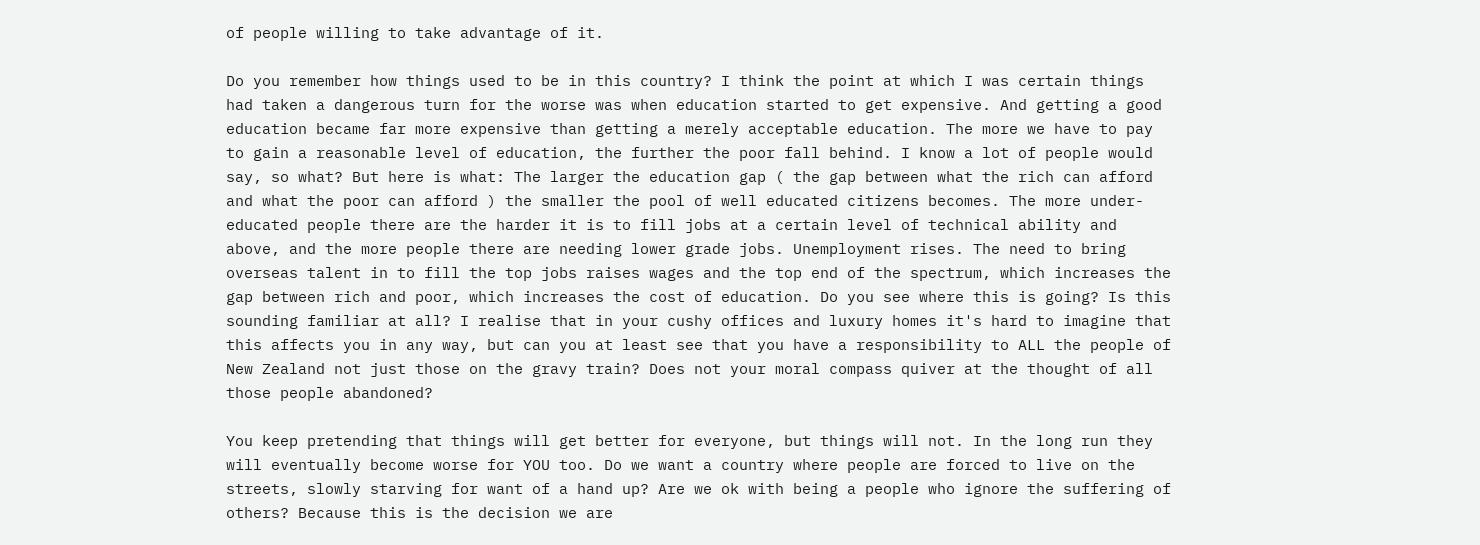of people willing to take advantage of it.

Do you remember how things used to be in this country? I think the point at which I was certain things had taken a dangerous turn for the worse was when education started to get expensive. And getting a good education became far more expensive than getting a merely acceptable education. The more we have to pay to gain a reasonable level of education, the further the poor fall behind. I know a lot of people would say, so what? But here is what: The larger the education gap ( the gap between what the rich can afford and what the poor can afford ) the smaller the pool of well educated citizens becomes. The more under-educated people there are the harder it is to fill jobs at a certain level of technical ability and above, and the more people there are needing lower grade jobs. Unemployment rises. The need to bring overseas talent in to fill the top jobs raises wages and the top end of the spectrum, which increases the gap between rich and poor, which increases the cost of education. Do you see where this is going? Is this sounding familiar at all? I realise that in your cushy offices and luxury homes it's hard to imagine that this affects you in any way, but can you at least see that you have a responsibility to ALL the people of New Zealand not just those on the gravy train? Does not your moral compass quiver at the thought of all those people abandoned?

You keep pretending that things will get better for everyone, but things will not. In the long run they will eventually become worse for YOU too. Do we want a country where people are forced to live on the streets, slowly starving for want of a hand up? Are we ok with being a people who ignore the suffering of others? Because this is the decision we are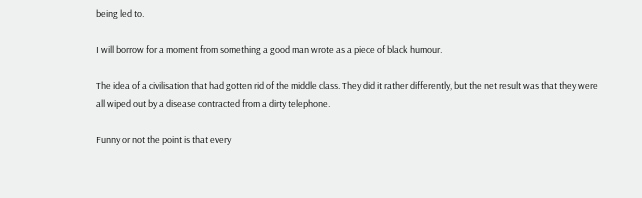being led to.

I will borrow for a moment from something a good man wrote as a piece of black humour.

The idea of a civilisation that had gotten rid of the middle class. They did it rather differently, but the net result was that they were all wiped out by a disease contracted from a dirty telephone.

Funny or not the point is that every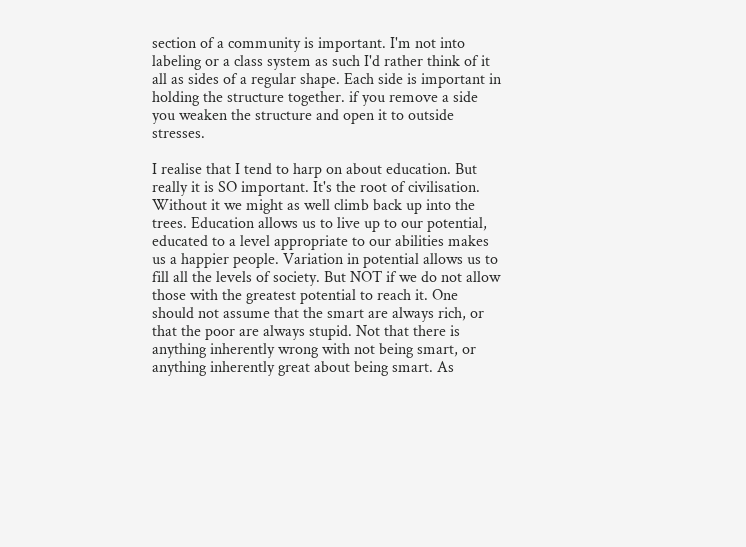section of a community is important. I'm not into labeling or a class system as such I'd rather think of it all as sides of a regular shape. Each side is important in holding the structure together. if you remove a side you weaken the structure and open it to outside stresses.

I realise that I tend to harp on about education. But really it is SO important. It's the root of civilisation. Without it we might as well climb back up into the trees. Education allows us to live up to our potential, educated to a level appropriate to our abilities makes us a happier people. Variation in potential allows us to fill all the levels of society. But NOT if we do not allow those with the greatest potential to reach it. One should not assume that the smart are always rich, or that the poor are always stupid. Not that there is anything inherently wrong with not being smart, or anything inherently great about being smart. As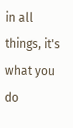in all things, it's what you do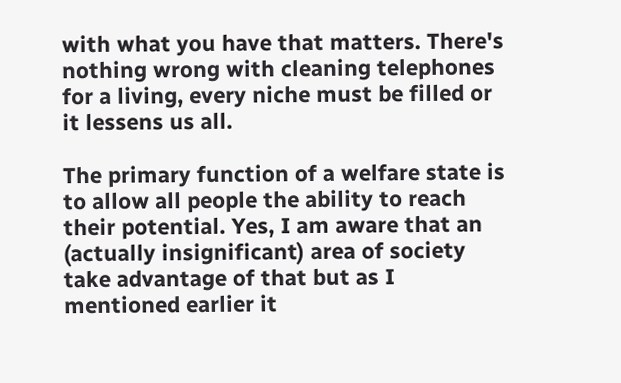with what you have that matters. There's nothing wrong with cleaning telephones for a living, every niche must be filled or it lessens us all.

The primary function of a welfare state is to allow all people the ability to reach their potential. Yes, I am aware that an (actually insignificant) area of society take advantage of that but as I mentioned earlier it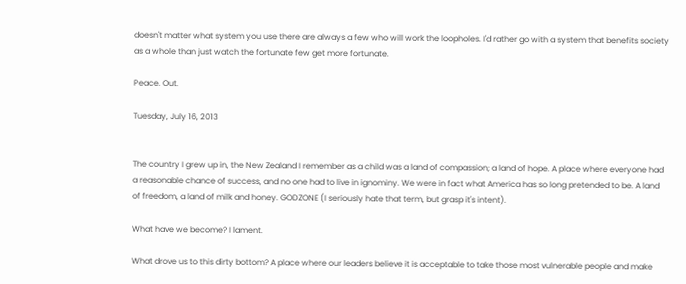doesn't matter what system you use there are always a few who will work the loopholes. I'd rather go with a system that benefits society as a whole than just watch the fortunate few get more fortunate.

Peace. Out.

Tuesday, July 16, 2013


The country I grew up in, the New Zealand I remember as a child was a land of compassion; a land of hope. A place where everyone had a reasonable chance of success, and no one had to live in ignominy. We were in fact what America has so long pretended to be. A land of freedom, a land of milk and honey. GODZONE (I seriously hate that term, but grasp it's intent).

What have we become? I lament.

What drove us to this dirty bottom? A place where our leaders believe it is acceptable to take those most vulnerable people and make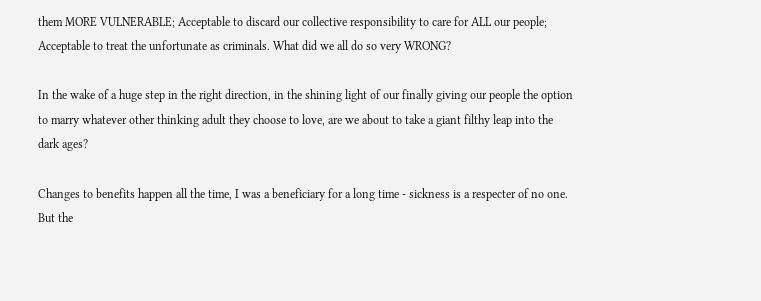them MORE VULNERABLE; Acceptable to discard our collective responsibility to care for ALL our people; Acceptable to treat the unfortunate as criminals. What did we all do so very WRONG?

In the wake of a huge step in the right direction, in the shining light of our finally giving our people the option to marry whatever other thinking adult they choose to love, are we about to take a giant filthy leap into the dark ages?

Changes to benefits happen all the time, I was a beneficiary for a long time - sickness is a respecter of no one. But the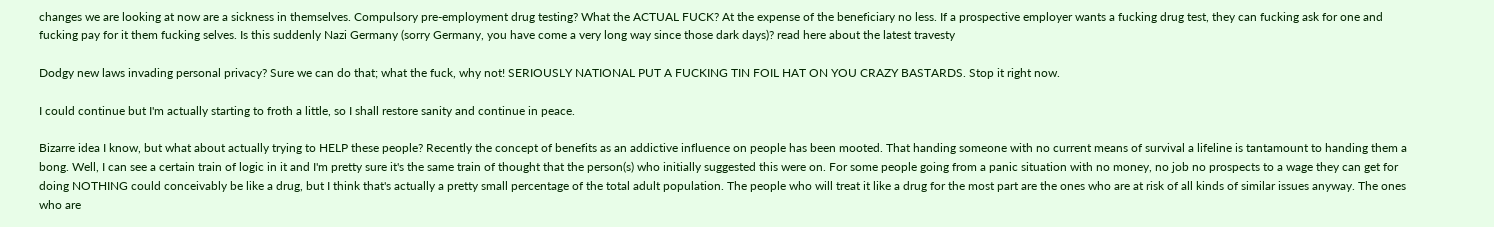changes we are looking at now are a sickness in themselves. Compulsory pre-employment drug testing? What the ACTUAL FUCK? At the expense of the beneficiary no less. If a prospective employer wants a fucking drug test, they can fucking ask for one and fucking pay for it them fucking selves. Is this suddenly Nazi Germany (sorry Germany, you have come a very long way since those dark days)? read here about the latest travesty

Dodgy new laws invading personal privacy? Sure we can do that; what the fuck, why not! SERIOUSLY NATIONAL PUT A FUCKING TIN FOIL HAT ON YOU CRAZY BASTARDS. Stop it right now.

I could continue but I'm actually starting to froth a little, so I shall restore sanity and continue in peace.

Bizarre idea I know, but what about actually trying to HELP these people? Recently the concept of benefits as an addictive influence on people has been mooted. That handing someone with no current means of survival a lifeline is tantamount to handing them a bong. Well, I can see a certain train of logic in it and I'm pretty sure it's the same train of thought that the person(s) who initially suggested this were on. For some people going from a panic situation with no money, no job no prospects to a wage they can get for doing NOTHING could conceivably be like a drug, but I think that's actually a pretty small percentage of the total adult population. The people who will treat it like a drug for the most part are the ones who are at risk of all kinds of similar issues anyway. The ones who are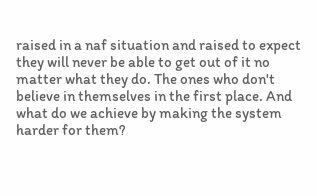raised in a naf situation and raised to expect they will never be able to get out of it no matter what they do. The ones who don't believe in themselves in the first place. And what do we achieve by making the system harder for them?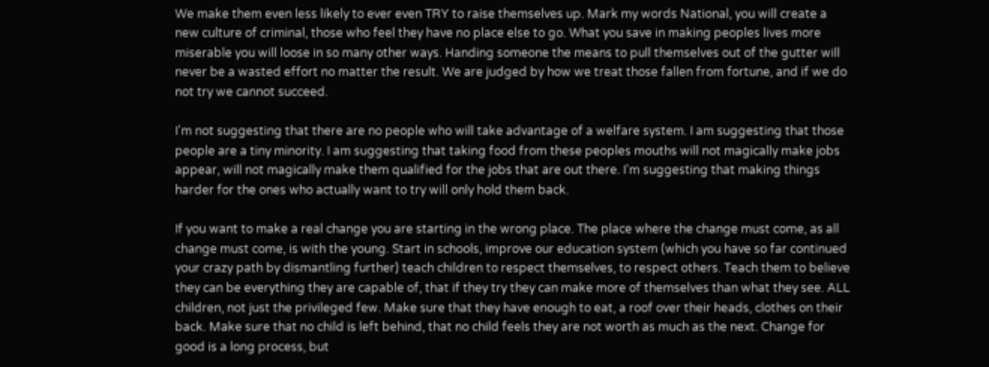We make them even less likely to ever even TRY to raise themselves up. Mark my words National, you will create a new culture of criminal, those who feel they have no place else to go. What you save in making peoples lives more miserable you will loose in so many other ways. Handing someone the means to pull themselves out of the gutter will never be a wasted effort no matter the result. We are judged by how we treat those fallen from fortune, and if we do not try we cannot succeed.

I'm not suggesting that there are no people who will take advantage of a welfare system. I am suggesting that those people are a tiny minority. I am suggesting that taking food from these peoples mouths will not magically make jobs appear, will not magically make them qualified for the jobs that are out there. I'm suggesting that making things harder for the ones who actually want to try will only hold them back.

If you want to make a real change you are starting in the wrong place. The place where the change must come, as all change must come, is with the young. Start in schools, improve our education system (which you have so far continued your crazy path by dismantling further) teach children to respect themselves, to respect others. Teach them to believe they can be everything they are capable of, that if they try they can make more of themselves than what they see. ALL children, not just the privileged few. Make sure that they have enough to eat, a roof over their heads, clothes on their back. Make sure that no child is left behind, that no child feels they are not worth as much as the next. Change for good is a long process, but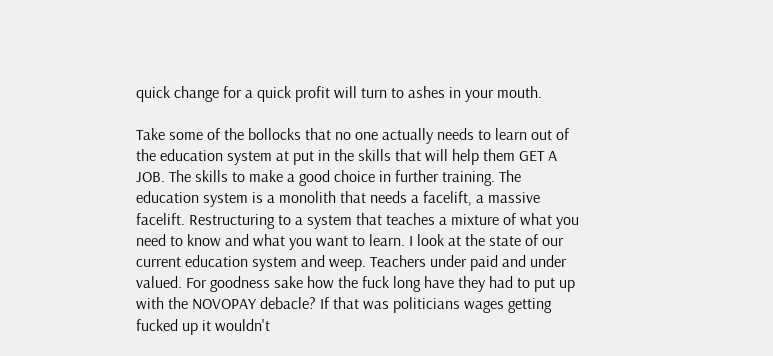quick change for a quick profit will turn to ashes in your mouth.

Take some of the bollocks that no one actually needs to learn out of the education system at put in the skills that will help them GET A JOB. The skills to make a good choice in further training. The education system is a monolith that needs a facelift, a massive facelift. Restructuring to a system that teaches a mixture of what you need to know and what you want to learn. I look at the state of our current education system and weep. Teachers under paid and under valued. For goodness sake how the fuck long have they had to put up with the NOVOPAY debacle? If that was politicians wages getting fucked up it wouldn't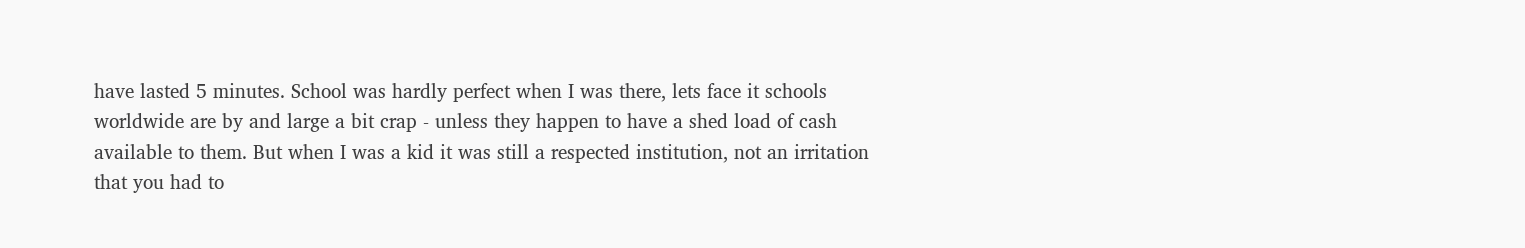have lasted 5 minutes. School was hardly perfect when I was there, lets face it schools worldwide are by and large a bit crap - unless they happen to have a shed load of cash available to them. But when I was a kid it was still a respected institution, not an irritation that you had to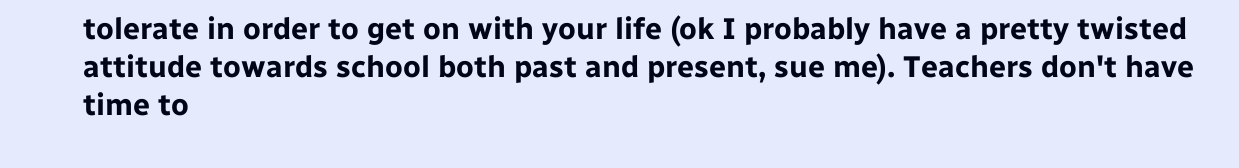tolerate in order to get on with your life (ok I probably have a pretty twisted attitude towards school both past and present, sue me). Teachers don't have time to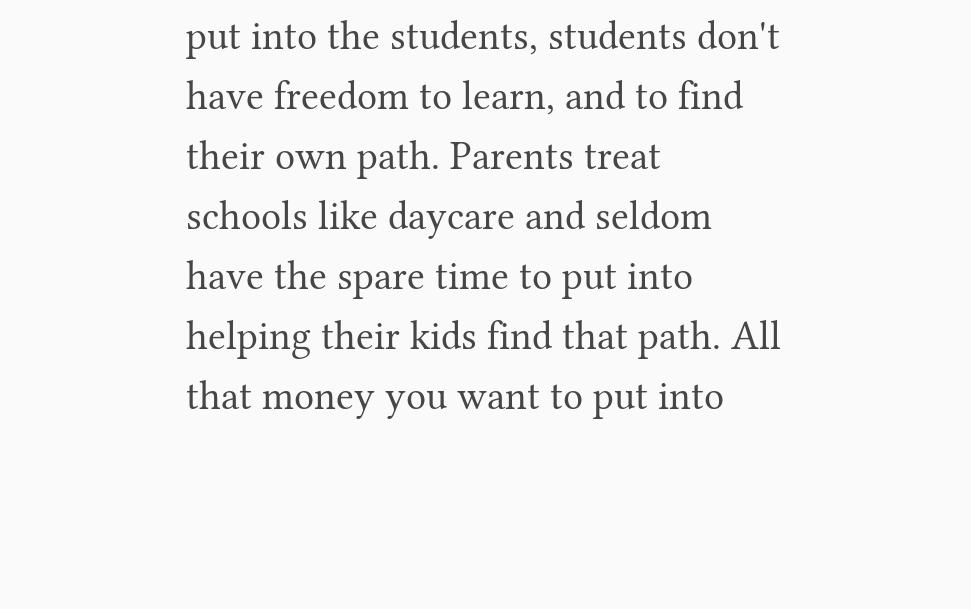put into the students, students don't have freedom to learn, and to find their own path. Parents treat schools like daycare and seldom have the spare time to put into helping their kids find that path. All that money you want to put into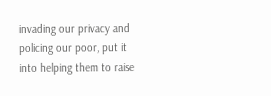invading our privacy and policing our poor, put it into helping them to raise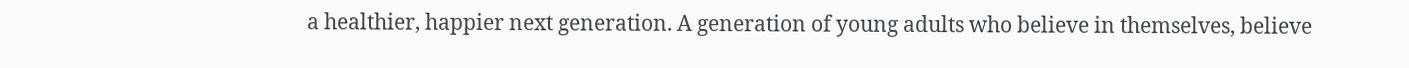a healthier, happier next generation. A generation of young adults who believe in themselves, believe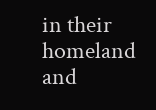in their homeland and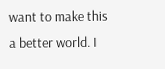want to make this a better world. I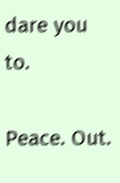dare you to.

Peace. Out.